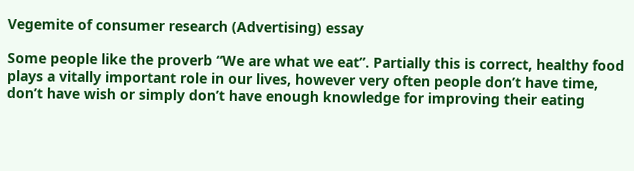Vegemite of consumer research (Advertising) essay

Some people like the proverb “We are what we eat”. Partially this is correct, healthy food plays a vitally important role in our lives, however very often people don’t have time, don’t have wish or simply don’t have enough knowledge for improving their eating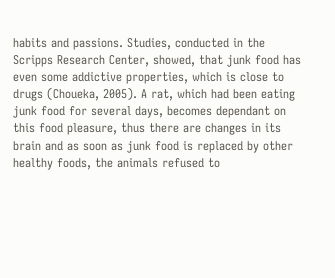habits and passions. Studies, conducted in the Scripps Research Center, showed, that junk food has even some addictive properties, which is close to drugs (Choueka, 2005). A rat, which had been eating junk food for several days, becomes dependant on this food pleasure, thus there are changes in its brain and as soon as junk food is replaced by other healthy foods, the animals refused to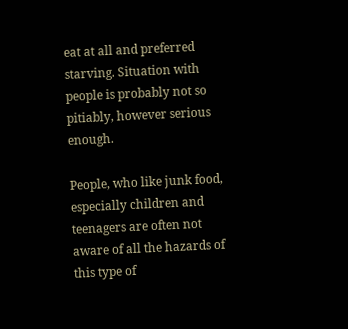eat at all and preferred starving. Situation with people is probably not so pitiably, however serious enough.

People, who like junk food, especially children and teenagers are often not aware of all the hazards of this type of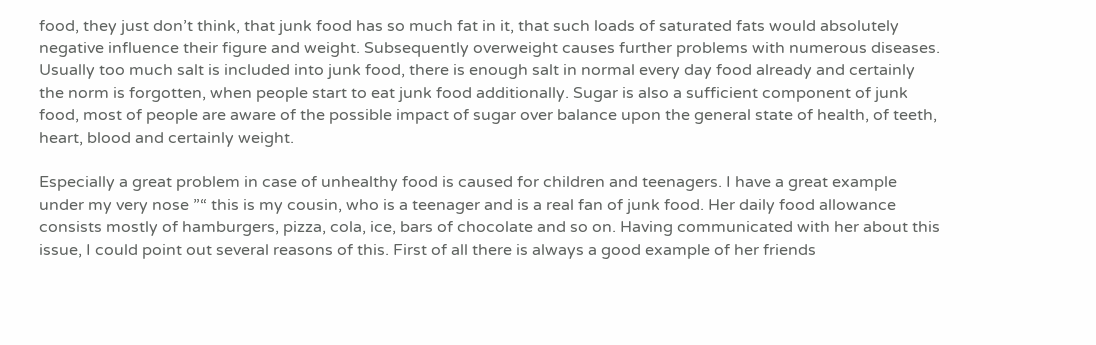food, they just don’t think, that junk food has so much fat in it, that such loads of saturated fats would absolutely negative influence their figure and weight. Subsequently overweight causes further problems with numerous diseases. Usually too much salt is included into junk food, there is enough salt in normal every day food already and certainly the norm is forgotten, when people start to eat junk food additionally. Sugar is also a sufficient component of junk food, most of people are aware of the possible impact of sugar over balance upon the general state of health, of teeth, heart, blood and certainly weight.

Especially a great problem in case of unhealthy food is caused for children and teenagers. I have a great example under my very nose ”“ this is my cousin, who is a teenager and is a real fan of junk food. Her daily food allowance consists mostly of hamburgers, pizza, cola, ice, bars of chocolate and so on. Having communicated with her about this issue, I could point out several reasons of this. First of all there is always a good example of her friends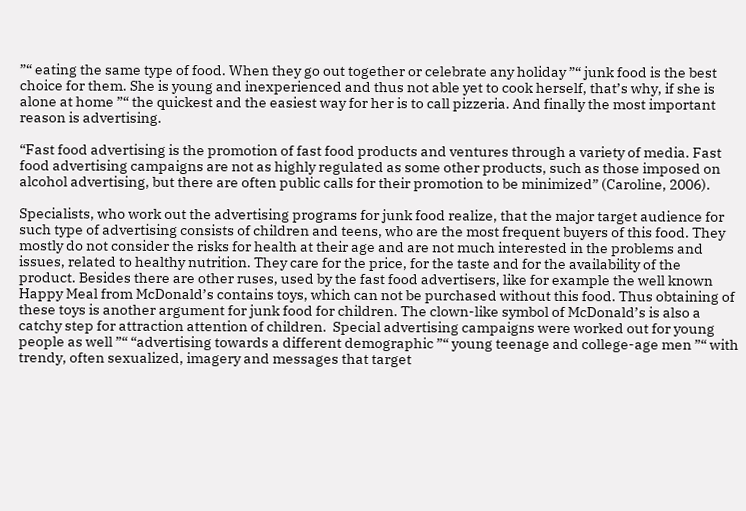”“ eating the same type of food. When they go out together or celebrate any holiday ”“ junk food is the best choice for them. She is young and inexperienced and thus not able yet to cook herself, that’s why, if she is alone at home ”“ the quickest and the easiest way for her is to call pizzeria. And finally the most important reason is advertising.

“Fast food advertising is the promotion of fast food products and ventures through a variety of media. Fast food advertising campaigns are not as highly regulated as some other products, such as those imposed on alcohol advertising, but there are often public calls for their promotion to be minimized” (Caroline, 2006).

Specialists, who work out the advertising programs for junk food realize, that the major target audience for such type of advertising consists of children and teens, who are the most frequent buyers of this food. They mostly do not consider the risks for health at their age and are not much interested in the problems and issues, related to healthy nutrition. They care for the price, for the taste and for the availability of the product. Besides there are other ruses, used by the fast food advertisers, like for example the well known Happy Meal from McDonald’s contains toys, which can not be purchased without this food. Thus obtaining of these toys is another argument for junk food for children. The clown-like symbol of McDonald’s is also a catchy step for attraction attention of children.  Special advertising campaigns were worked out for young people as well ”“ “advertising towards a different demographic ”“ young teenage and college-age men ”“ with trendy, often sexualized, imagery and messages that target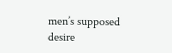men’s supposed desire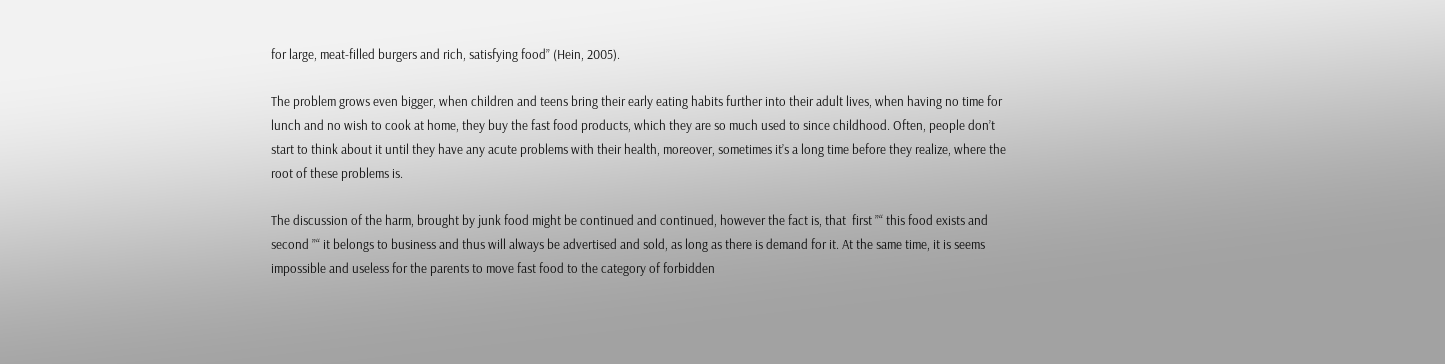for large, meat-filled burgers and rich, satisfying food” (Hein, 2005).

The problem grows even bigger, when children and teens bring their early eating habits further into their adult lives, when having no time for lunch and no wish to cook at home, they buy the fast food products, which they are so much used to since childhood. Often, people don’t start to think about it until they have any acute problems with their health, moreover, sometimes it’s a long time before they realize, where the root of these problems is.

The discussion of the harm, brought by junk food might be continued and continued, however the fact is, that  first ”“ this food exists and second ”“ it belongs to business and thus will always be advertised and sold, as long as there is demand for it. At the same time, it is seems impossible and useless for the parents to move fast food to the category of forbidden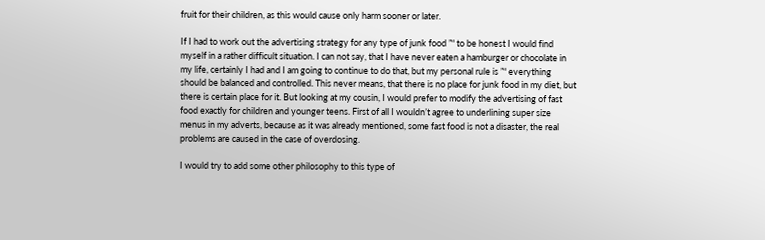fruit for their children, as this would cause only harm sooner or later.

If I had to work out the advertising strategy for any type of junk food ”“ to be honest I would find myself in a rather difficult situation. I can not say, that I have never eaten a hamburger or chocolate in my life, certainly I had and I am going to continue to do that, but my personal rule is ”“ everything should be balanced and controlled. This never means, that there is no place for junk food in my diet, but there is certain place for it. But looking at my cousin, I would prefer to modify the advertising of fast food exactly for children and younger teens. First of all I wouldn’t agree to underlining super size menus in my adverts, because as it was already mentioned, some fast food is not a disaster, the real problems are caused in the case of overdosing.

I would try to add some other philosophy to this type of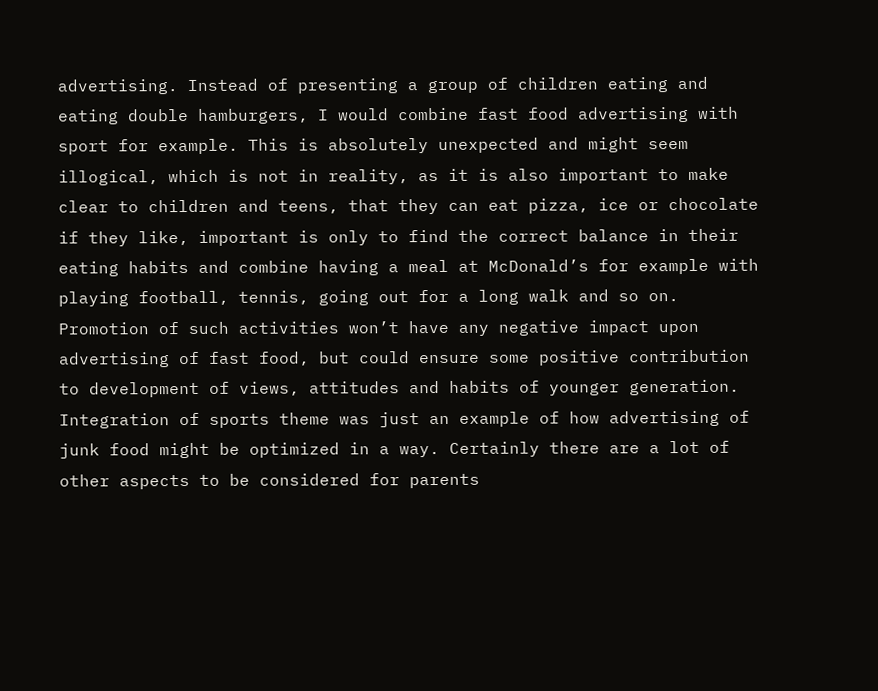advertising. Instead of presenting a group of children eating and eating double hamburgers, I would combine fast food advertising with sport for example. This is absolutely unexpected and might seem illogical, which is not in reality, as it is also important to make clear to children and teens, that they can eat pizza, ice or chocolate if they like, important is only to find the correct balance in their eating habits and combine having a meal at McDonald’s for example with playing football, tennis, going out for a long walk and so on. Promotion of such activities won’t have any negative impact upon advertising of fast food, but could ensure some positive contribution to development of views, attitudes and habits of younger generation. Integration of sports theme was just an example of how advertising of junk food might be optimized in a way. Certainly there are a lot of other aspects to be considered for parents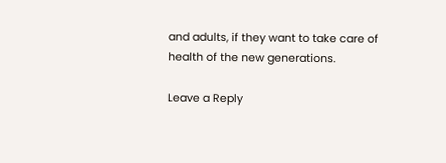and adults, if they want to take care of health of the new generations.

Leave a Reply